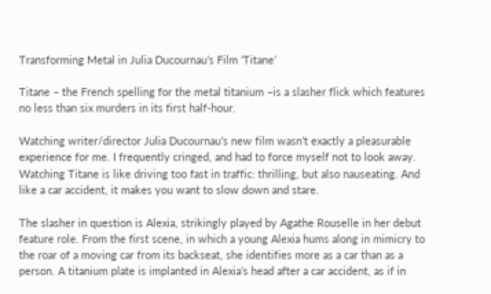Transforming Metal in Julia Ducournau’s Film ‘Titane’

Titane – the French spelling for the metal titanium –is a slasher flick which features no less than six murders in its first half-hour.

Watching writer/director Julia Ducournau’s new film wasn’t exactly a pleasurable experience for me. I frequently cringed, and had to force myself not to look away. Watching Titane is like driving too fast in traffic: thrilling, but also nauseating. And like a car accident, it makes you want to slow down and stare.

The slasher in question is Alexia, strikingly played by Agathe Rouselle in her debut feature role. From the first scene, in which a young Alexia hums along in mimicry to the roar of a moving car from its backseat, she identifies more as a car than as a person. A titanium plate is implanted in Alexia’s head after a car accident, as if in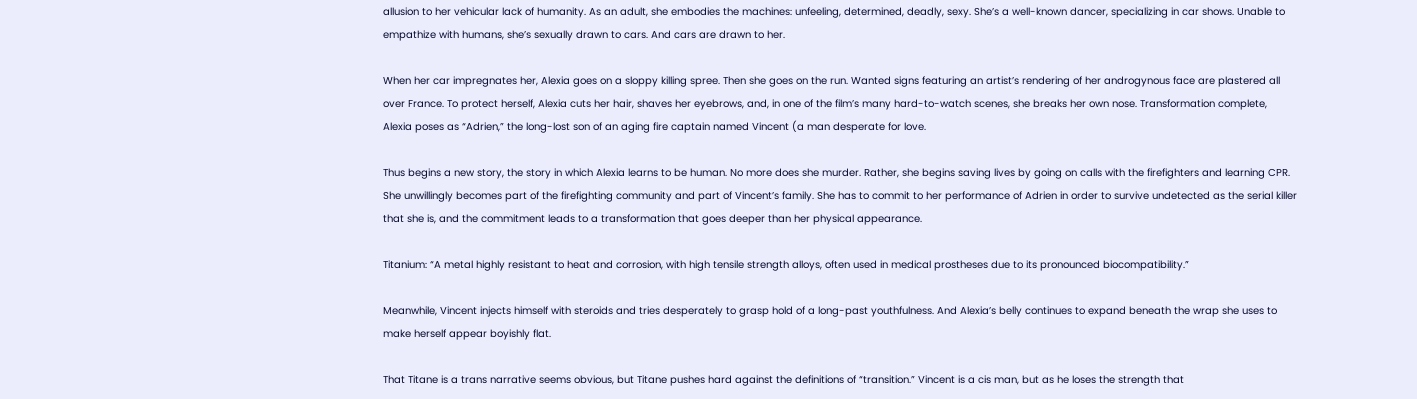allusion to her vehicular lack of humanity. As an adult, she embodies the machines: unfeeling, determined, deadly, sexy. She’s a well-known dancer, specializing in car shows. Unable to empathize with humans, she’s sexually drawn to cars. And cars are drawn to her.

When her car impregnates her, Alexia goes on a sloppy killing spree. Then she goes on the run. Wanted signs featuring an artist’s rendering of her androgynous face are plastered all over France. To protect herself, Alexia cuts her hair, shaves her eyebrows, and, in one of the film’s many hard-to-watch scenes, she breaks her own nose. Transformation complete, Alexia poses as “Adrien,” the long-lost son of an aging fire captain named Vincent (a man desperate for love.

Thus begins a new story, the story in which Alexia learns to be human. No more does she murder. Rather, she begins saving lives by going on calls with the firefighters and learning CPR. She unwillingly becomes part of the firefighting community and part of Vincent’s family. She has to commit to her performance of Adrien in order to survive undetected as the serial killer that she is, and the commitment leads to a transformation that goes deeper than her physical appearance.

Titanium: “A metal highly resistant to heat and corrosion, with high tensile strength alloys, often used in medical prostheses due to its pronounced biocompatibility.”

Meanwhile, Vincent injects himself with steroids and tries desperately to grasp hold of a long-past youthfulness. And Alexia’s belly continues to expand beneath the wrap she uses to make herself appear boyishly flat.

That Titane is a trans narrative seems obvious, but Titane pushes hard against the definitions of “transition.” Vincent is a cis man, but as he loses the strength that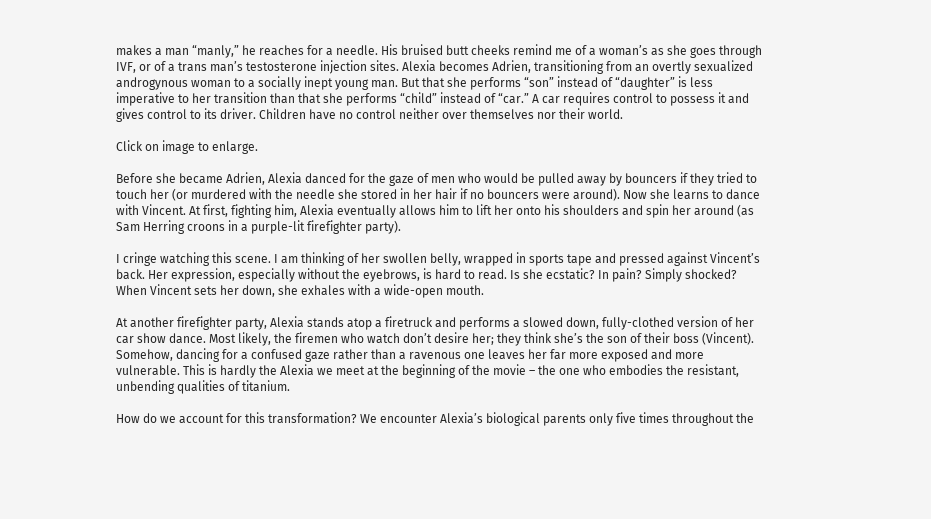makes a man “manly,” he reaches for a needle. His bruised butt cheeks remind me of a woman’s as she goes through IVF, or of a trans man’s testosterone injection sites. Alexia becomes Adrien, transitioning from an overtly sexualized androgynous woman to a socially inept young man. But that she performs “son” instead of “daughter” is less imperative to her transition than that she performs “child” instead of “car.” A car requires control to possess it and gives control to its driver. Children have no control neither over themselves nor their world.

Click on image to enlarge.

Before she became Adrien, Alexia danced for the gaze of men who would be pulled away by bouncers if they tried to touch her (or murdered with the needle she stored in her hair if no bouncers were around). Now she learns to dance with Vincent. At first, fighting him, Alexia eventually allows him to lift her onto his shoulders and spin her around (as Sam Herring croons in a purple-lit firefighter party).

I cringe watching this scene. I am thinking of her swollen belly, wrapped in sports tape and pressed against Vincent’s back. Her expression, especially without the eyebrows, is hard to read. Is she ecstatic? In pain? Simply shocked? When Vincent sets her down, she exhales with a wide-open mouth.

At another firefighter party, Alexia stands atop a firetruck and performs a slowed down, fully-clothed version of her car show dance. Most likely, the firemen who watch don’t desire her; they think she’s the son of their boss (Vincent). Somehow, dancing for a confused gaze rather than a ravenous one leaves her far more exposed and more vulnerable. This is hardly the Alexia we meet at the beginning of the movie – the one who embodies the resistant, unbending qualities of titanium.

How do we account for this transformation? We encounter Alexia’s biological parents only five times throughout the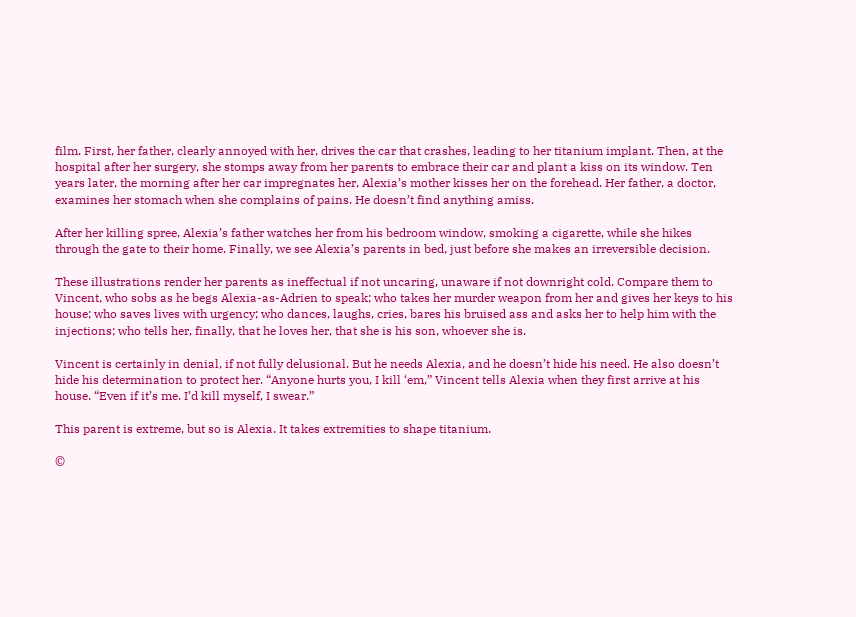film. First, her father, clearly annoyed with her, drives the car that crashes, leading to her titanium implant. Then, at the hospital after her surgery, she stomps away from her parents to embrace their car and plant a kiss on its window. Ten years later, the morning after her car impregnates her, Alexia’s mother kisses her on the forehead. Her father, a doctor, examines her stomach when she complains of pains. He doesn’t find anything amiss.

After her killing spree, Alexia’s father watches her from his bedroom window, smoking a cigarette, while she hikes through the gate to their home. Finally, we see Alexia’s parents in bed, just before she makes an irreversible decision.

These illustrations render her parents as ineffectual if not uncaring, unaware if not downright cold. Compare them to Vincent, who sobs as he begs Alexia-as-Adrien to speak; who takes her murder weapon from her and gives her keys to his house; who saves lives with urgency; who dances, laughs, cries, bares his bruised ass and asks her to help him with the injections; who tells her, finally, that he loves her, that she is his son, whoever she is.

Vincent is certainly in denial, if not fully delusional. But he needs Alexia, and he doesn’t hide his need. He also doesn’t hide his determination to protect her. “Anyone hurts you, I kill ‘em,” Vincent tells Alexia when they first arrive at his house. “Even if it’s me. I’d kill myself, I swear.”

This parent is extreme, but so is Alexia. It takes extremities to shape titanium.

©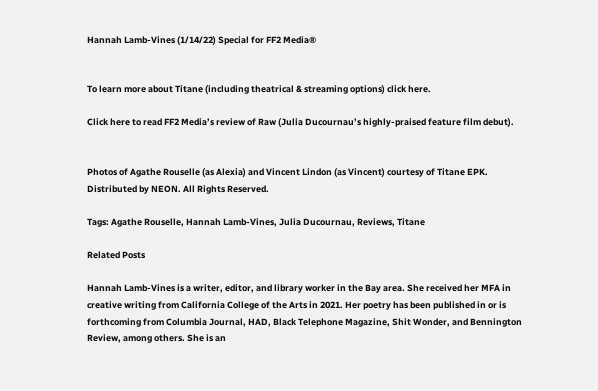Hannah Lamb-Vines (1/14/22) Special for FF2 Media®


To learn more about Titane (including theatrical & streaming options) click here.

Click here to read FF2 Media’s review of Raw (Julia Ducournau’s highly-praised feature film debut).


Photos of Agathe Rouselle (as Alexia) and Vincent Lindon (as Vincent) courtesy of Titane EPK. Distributed by NEON. All Rights Reserved.

Tags: Agathe Rouselle, Hannah Lamb-Vines, Julia Ducournau, Reviews, Titane

Related Posts

Hannah Lamb-Vines is a writer, editor, and library worker in the Bay area. She received her MFA in creative writing from California College of the Arts in 2021. Her poetry has been published in or is forthcoming from Columbia Journal, HAD, Black Telephone Magazine, Shit Wonder, and Bennington Review, among others. She is an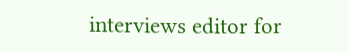interviews editor for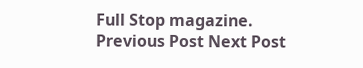Full Stop magazine.
Previous Post Next Post